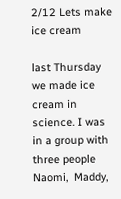2/12 Lets make ice cream

last Thursday we made ice cream in science. I was in a group with three people Naomi,  Maddy,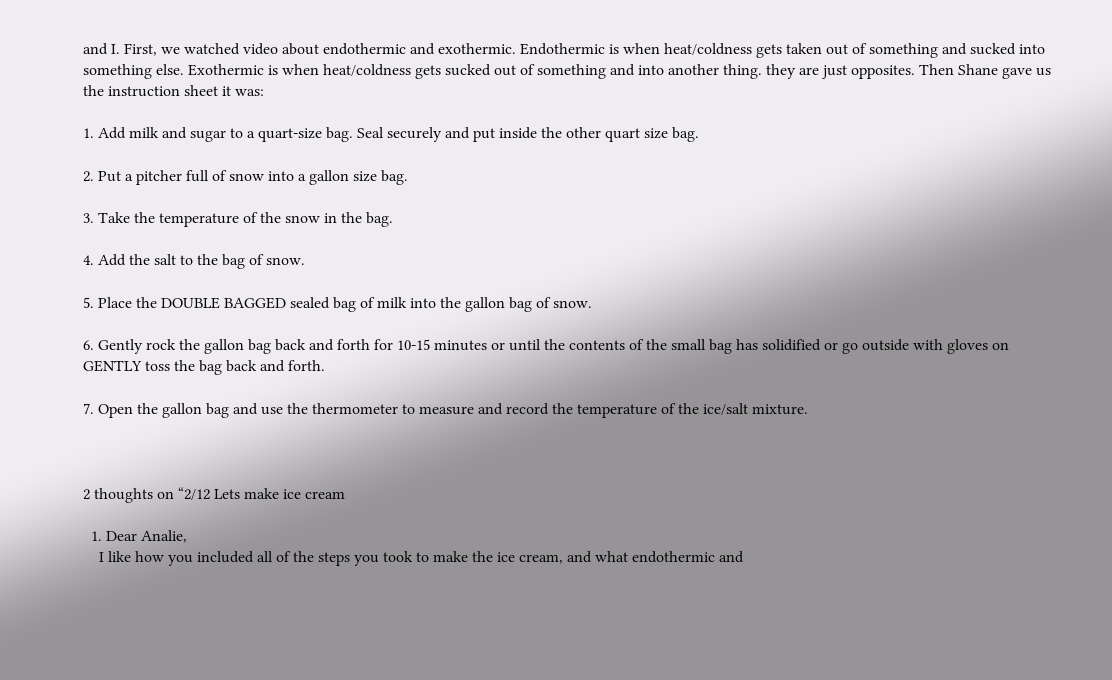and I. First, we watched video about endothermic and exothermic. Endothermic is when heat/coldness gets taken out of something and sucked into something else. Exothermic is when heat/coldness gets sucked out of something and into another thing. they are just opposites. Then Shane gave us the instruction sheet it was:

1. Add milk and sugar to a quart-size bag. Seal securely and put inside the other quart size bag.

2. Put a pitcher full of snow into a gallon size bag.

3. Take the temperature of the snow in the bag.

4. Add the salt to the bag of snow.

5. Place the DOUBLE BAGGED sealed bag of milk into the gallon bag of snow.

6. Gently rock the gallon bag back and forth for 10-15 minutes or until the contents of the small bag has solidified or go outside with gloves on GENTLY toss the bag back and forth.

7. Open the gallon bag and use the thermometer to measure and record the temperature of the ice/salt mixture.



2 thoughts on “2/12 Lets make ice cream

  1. Dear Analie,
    I like how you included all of the steps you took to make the ice cream, and what endothermic and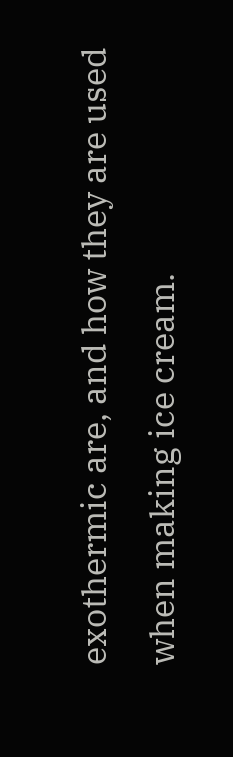exothermic are, and how they are used when making ice cream.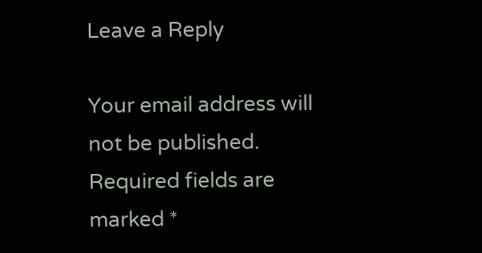Leave a Reply

Your email address will not be published. Required fields are marked *